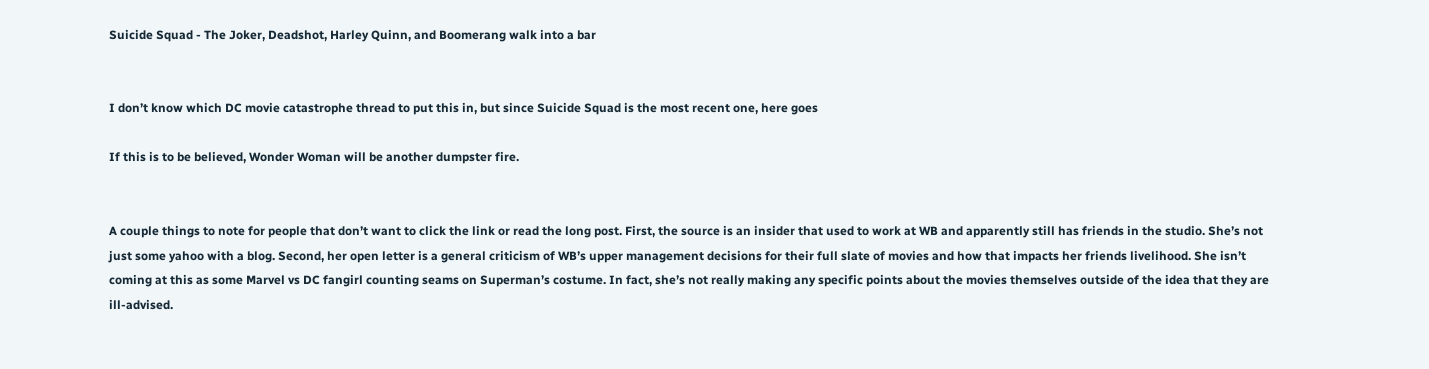Suicide Squad - The Joker, Deadshot, Harley Quinn, and Boomerang walk into a bar


I don’t know which DC movie catastrophe thread to put this in, but since Suicide Squad is the most recent one, here goes

If this is to be believed, Wonder Woman will be another dumpster fire.


A couple things to note for people that don’t want to click the link or read the long post. First, the source is an insider that used to work at WB and apparently still has friends in the studio. She’s not just some yahoo with a blog. Second, her open letter is a general criticism of WB’s upper management decisions for their full slate of movies and how that impacts her friends livelihood. She isn’t coming at this as some Marvel vs DC fangirl counting seams on Superman’s costume. In fact, she’s not really making any specific points about the movies themselves outside of the idea that they are ill-advised.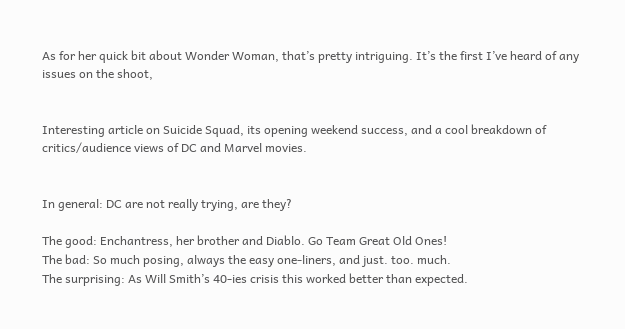As for her quick bit about Wonder Woman, that’s pretty intriguing. It’s the first I’ve heard of any issues on the shoot,


Interesting article on Suicide Squad, its opening weekend success, and a cool breakdown of critics/audience views of DC and Marvel movies.


In general: DC are not really trying, are they?

The good: Enchantress, her brother and Diablo. Go Team Great Old Ones!
The bad: So much posing, always the easy one-liners, and just. too. much.
The surprising: As Will Smith’s 40-ies crisis this worked better than expected.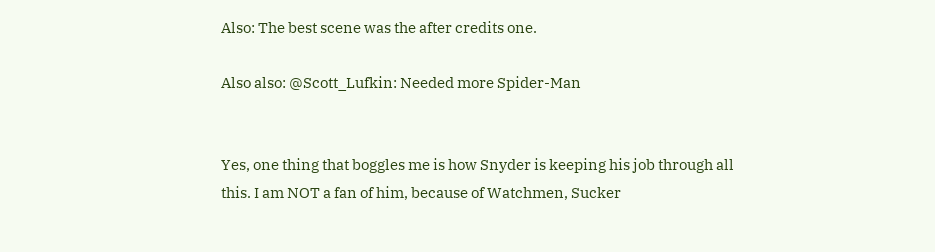Also: The best scene was the after credits one.

Also also: @Scott_Lufkin: Needed more Spider-Man


Yes, one thing that boggles me is how Snyder is keeping his job through all this. I am NOT a fan of him, because of Watchmen, Sucker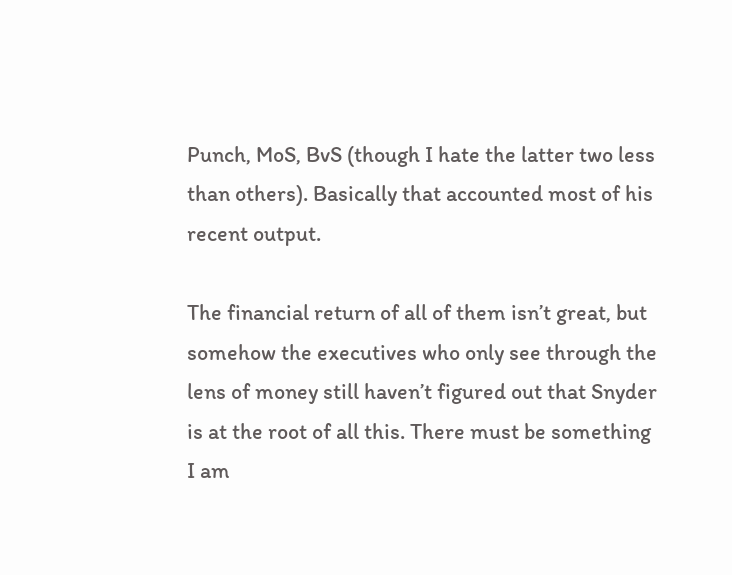Punch, MoS, BvS (though I hate the latter two less than others). Basically that accounted most of his recent output.

The financial return of all of them isn’t great, but somehow the executives who only see through the lens of money still haven’t figured out that Snyder is at the root of all this. There must be something I am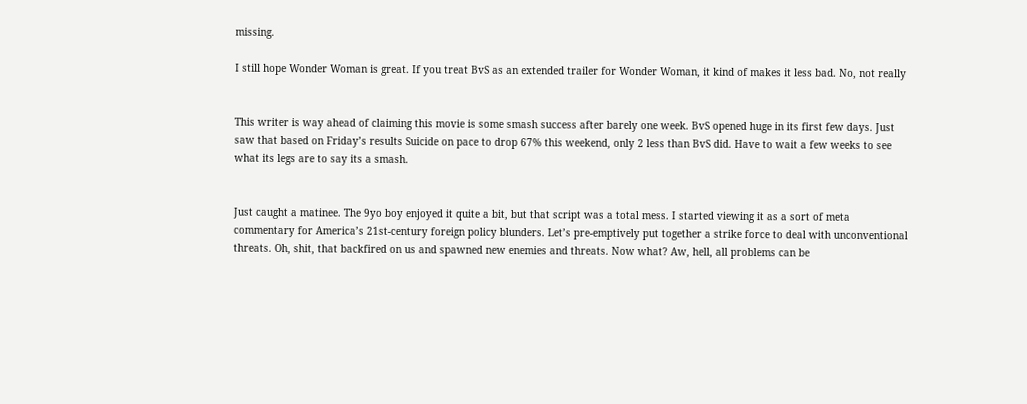missing.

I still hope Wonder Woman is great. If you treat BvS as an extended trailer for Wonder Woman, it kind of makes it less bad. No, not really


This writer is way ahead of claiming this movie is some smash success after barely one week. BvS opened huge in its first few days. Just saw that based on Friday’s results Suicide on pace to drop 67% this weekend, only 2 less than BvS did. Have to wait a few weeks to see what its legs are to say its a smash.


Just caught a matinee. The 9yo boy enjoyed it quite a bit, but that script was a total mess. I started viewing it as a sort of meta commentary for America’s 21st-century foreign policy blunders. Let’s pre-emptively put together a strike force to deal with unconventional threats. Oh, shit, that backfired on us and spawned new enemies and threats. Now what? Aw, hell, all problems can be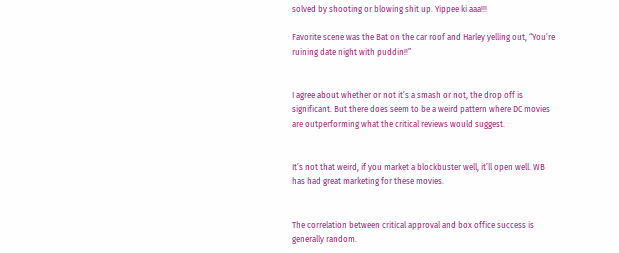solved by shooting or blowing shit up. Yippee ki aaa!!!

Favorite scene was the Bat on the car roof and Harley yelling out, “You’re ruining date night with puddin!!”


I agree about whether or not it’s a smash or not, the drop off is significant. But there does seem to be a weird pattern where DC movies are outperforming what the critical reviews would suggest.


It’s not that weird, if you market a blockbuster well, it’ll open well. WB has had great marketing for these movies.


The correlation between critical approval and box office success is generally random.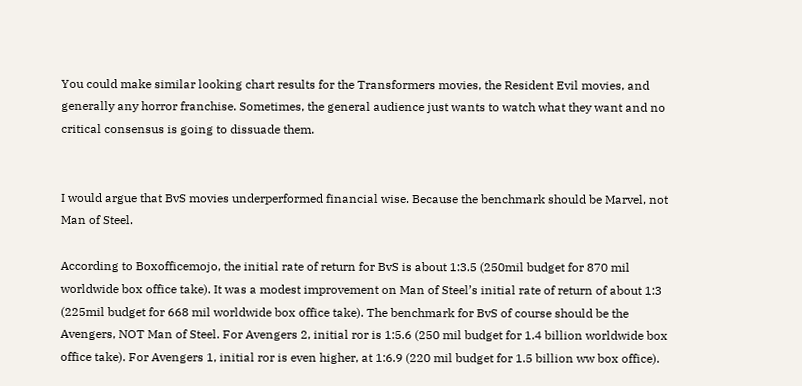You could make similar looking chart results for the Transformers movies, the Resident Evil movies, and generally any horror franchise. Sometimes, the general audience just wants to watch what they want and no critical consensus is going to dissuade them.


I would argue that BvS movies underperformed financial wise. Because the benchmark should be Marvel, not Man of Steel.

According to Boxofficemojo, the initial rate of return for BvS is about 1:3.5 (250mil budget for 870 mil worldwide box office take). It was a modest improvement on Man of Steel’s initial rate of return of about 1:3 (225mil budget for 668 mil worldwide box office take). The benchmark for BvS of course should be the Avengers, NOT Man of Steel. For Avengers 2, initial ror is 1:5.6 (250 mil budget for 1.4 billion worldwide box office take). For Avengers 1, initial ror is even higher, at 1:6.9 (220 mil budget for 1.5 billion ww box office).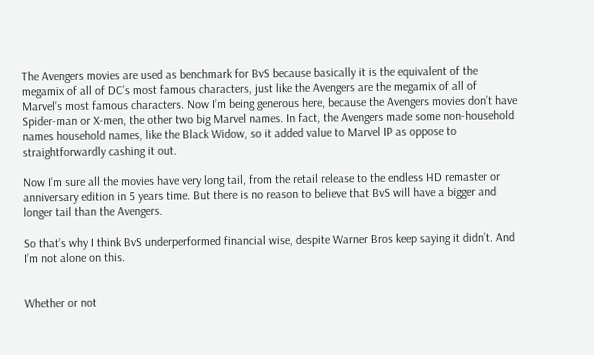The Avengers movies are used as benchmark for BvS because basically it is the equivalent of the megamix of all of DC’s most famous characters, just like the Avengers are the megamix of all of Marvel’s most famous characters. Now I’m being generous here, because the Avengers movies don’t have Spider-man or X-men, the other two big Marvel names. In fact, the Avengers made some non-household names household names, like the Black Widow, so it added value to Marvel IP as oppose to straightforwardly cashing it out.

Now I’m sure all the movies have very long tail, from the retail release to the endless HD remaster or anniversary edition in 5 years time. But there is no reason to believe that BvS will have a bigger and longer tail than the Avengers.

So that’s why I think BvS underperformed financial wise, despite Warner Bros keep saying it didn’t. And I’m not alone on this.


Whether or not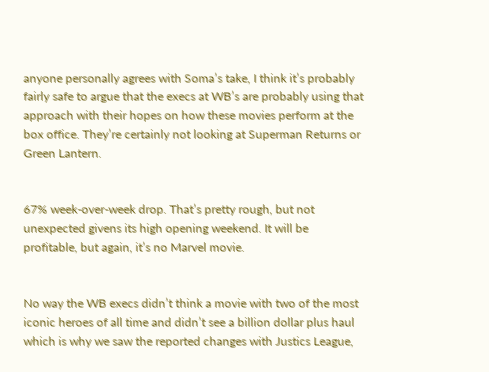anyone personally agrees with Soma’s take, I think it’s probably fairly safe to argue that the execs at WB’s are probably using that approach with their hopes on how these movies perform at the box office. They’re certainly not looking at Superman Returns or Green Lantern.


67% week-over-week drop. That’s pretty rough, but not unexpected givens its high opening weekend. It will be profitable, but again, it’s no Marvel movie.


No way the WB execs didn’t think a movie with two of the most iconic heroes of all time and didn’t see a billion dollar plus haul which is why we saw the reported changes with Justics League,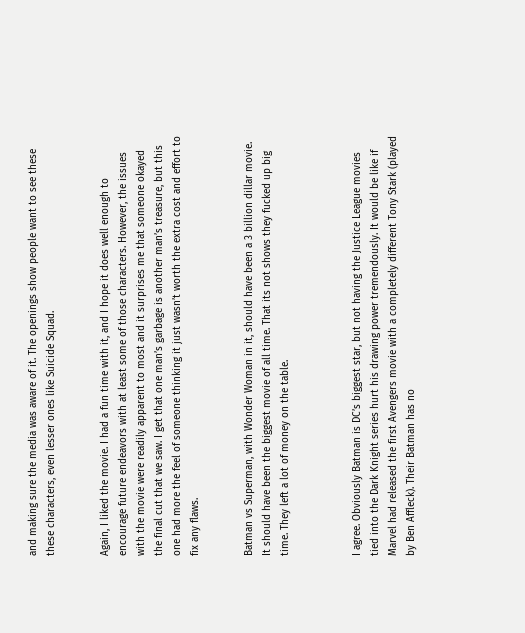and making sure the media was aware of it. The openings show people want to see these these characters, even lesser ones like Suicide Squad.


Again, I liked the movie. I had a fun time with it, and I hope it does well enough to encourage future endeavors with at least some of those characters. However, the issues with the movie were readily apparent to most and it surprises me that someone okayed the final cut that we saw. I get that one man’s garbage is another man’s treasure, but this one had more the feel of someone thinking it just wasn’t worth the extra cost and effort to fix any flaws.


Batman vs Superman, with Wonder Woman in it, should have been a 3 billion dillar movie. It should have been the biggest movie of all time. That its not shows they fucked up big time. They left a lot of money on the table.



I agree. Obviously Batman is DC’s biggest star, but not having the Justice League movies tied into the Dark Knight series hurt his drawing power tremendously. It would be like if Marvel had released the first Avengers movie with a completely different Tony Stark (played by Ben Affleck). Their Batman has no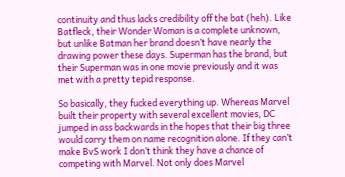continuity and thus lacks credibility off the bat (heh). Like Batfleck, their Wonder Woman is a complete unknown, but unlike Batman her brand doesn’t have nearly the drawing power these days. Superman has the brand, but their Superman was in one movie previously and it was met with a pretty tepid response.

So basically, they fucked everything up. Whereas Marvel built their property with several excellent movies, DC jumped in ass backwards in the hopes that their big three would carry them on name recognition alone. If they can’t make BvS work I don’t think they have a chance of competing with Marvel. Not only does Marvel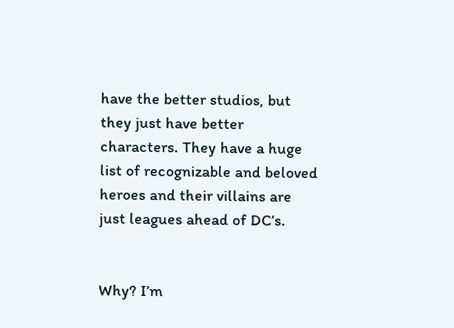have the better studios, but they just have better characters. They have a huge list of recognizable and beloved heroes and their villains are just leagues ahead of DC’s.


Why? I’m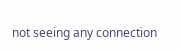not seeing any connection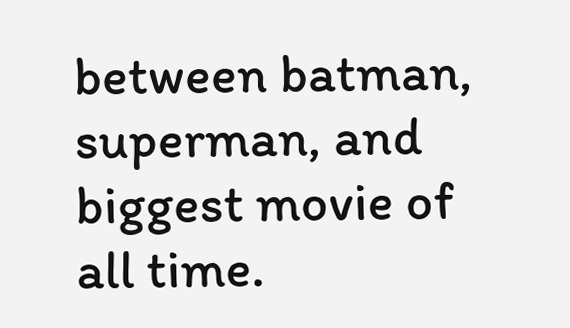between batman, superman, and biggest movie of all time.